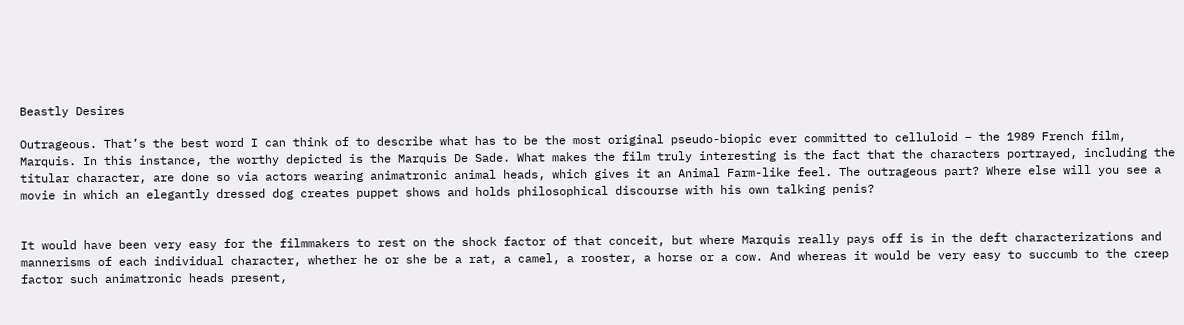Beastly Desires

Outrageous. That’s the best word I can think of to describe what has to be the most original pseudo-biopic ever committed to celluloid – the 1989 French film, Marquis. In this instance, the worthy depicted is the Marquis De Sade. What makes the film truly interesting is the fact that the characters portrayed, including the titular character, are done so via actors wearing animatronic animal heads, which gives it an Animal Farm-like feel. The outrageous part? Where else will you see a movie in which an elegantly dressed dog creates puppet shows and holds philosophical discourse with his own talking penis?


It would have been very easy for the filmmakers to rest on the shock factor of that conceit, but where Marquis really pays off is in the deft characterizations and mannerisms of each individual character, whether he or she be a rat, a camel, a rooster, a horse or a cow. And whereas it would be very easy to succumb to the creep factor such animatronic heads present,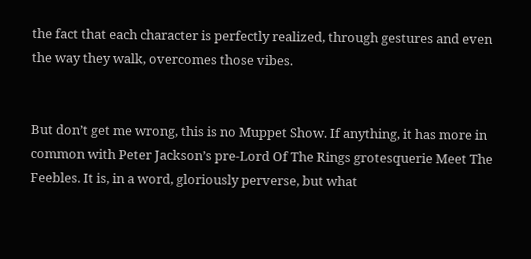the fact that each character is perfectly realized, through gestures and even the way they walk, overcomes those vibes.


But don’t get me wrong, this is no Muppet Show. If anything, it has more in common with Peter Jackson’s pre-Lord Of The Rings grotesquerie Meet The Feebles. It is, in a word, gloriously perverse, but what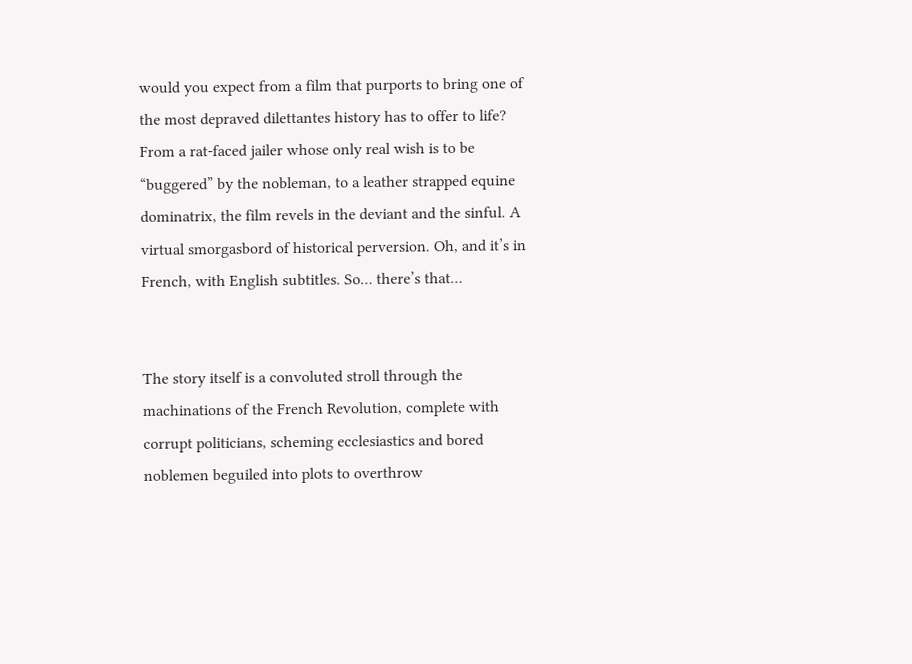would you expect from a film that purports to bring one of the most depraved dilettantes history has to offer to life? From a rat-faced jailer whose only real wish is to be “buggered” by the nobleman, to a leather strapped equine dominatrix, the film revels in the deviant and the sinful. A virtual smorgasbord of historical perversion. Oh, and it’s in French, with English subtitles. So… there’s that…


The story itself is a convoluted stroll through the machinations of the French Revolution, complete with corrupt politicians, scheming ecclesiastics and bored noblemen beguiled into plots to overthrow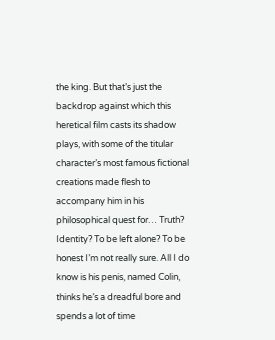the king. But that’s just the backdrop against which this heretical film casts its shadow plays, with some of the titular character’s most famous fictional creations made flesh to accompany him in his philosophical quest for… Truth? Identity? To be left alone? To be honest I’m not really sure. All I do know is his penis, named Colin, thinks he’s a dreadful bore and spends a lot of time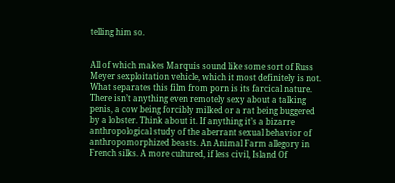telling him so.


All of which makes Marquis sound like some sort of Russ Meyer sexploitation vehicle, which it most definitely is not. What separates this film from porn is its farcical nature. There isn’t anything even remotely sexy about a talking penis, a cow being forcibly milked or a rat being buggered by a lobster. Think about it. If anything it’s a bizarre anthropological study of the aberrant sexual behavior of anthropomorphized beasts. An Animal Farm allegory in French silks. A more cultured, if less civil, Island Of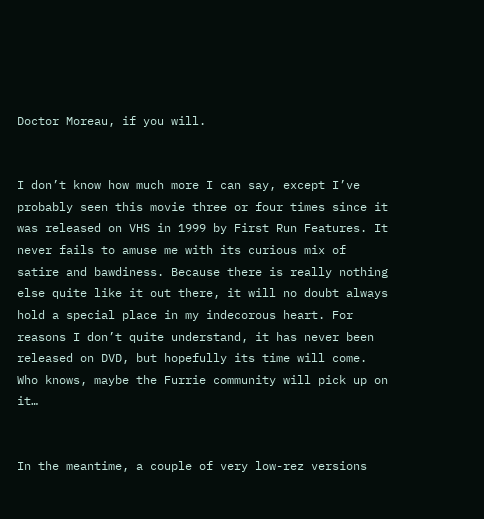Doctor Moreau, if you will.


I don’t know how much more I can say, except I’ve probably seen this movie three or four times since it was released on VHS in 1999 by First Run Features. It never fails to amuse me with its curious mix of satire and bawdiness. Because there is really nothing else quite like it out there, it will no doubt always hold a special place in my indecorous heart. For reasons I don’t quite understand, it has never been released on DVD, but hopefully its time will come. Who knows, maybe the Furrie community will pick up on it…


In the meantime, a couple of very low-rez versions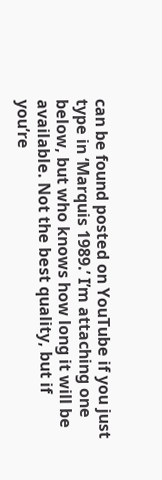can be found posted on YouTube if you just type in ‘Marquis 1989.’ I’m attaching one below, but who knows how long it will be available. Not the best quality, but if you’re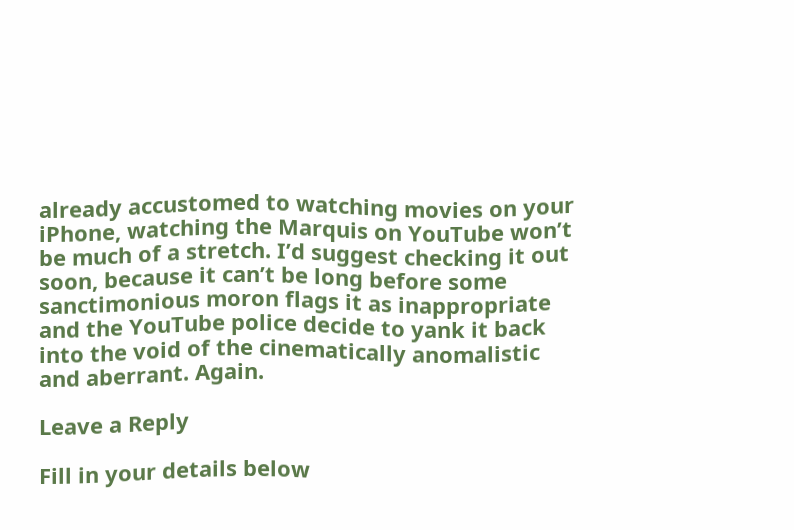already accustomed to watching movies on your iPhone, watching the Marquis on YouTube won’t be much of a stretch. I’d suggest checking it out soon, because it can’t be long before some sanctimonious moron flags it as inappropriate and the YouTube police decide to yank it back into the void of the cinematically anomalistic and aberrant. Again.

Leave a Reply

Fill in your details below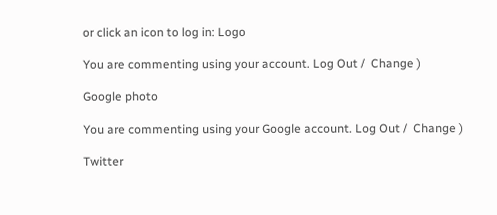or click an icon to log in: Logo

You are commenting using your account. Log Out /  Change )

Google photo

You are commenting using your Google account. Log Out /  Change )

Twitter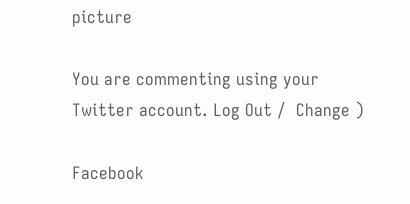picture

You are commenting using your Twitter account. Log Out /  Change )

Facebook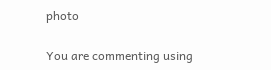photo

You are commenting using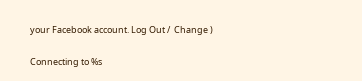your Facebook account. Log Out /  Change )

Connecting to %s